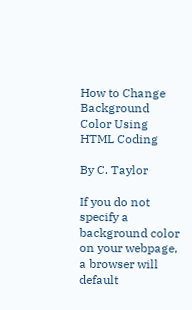How to Change Background Color Using HTML Coding

By C. Taylor

If you do not specify a background color on your webpage, a browser will default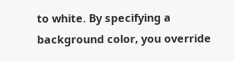to white. By specifying a background color, you override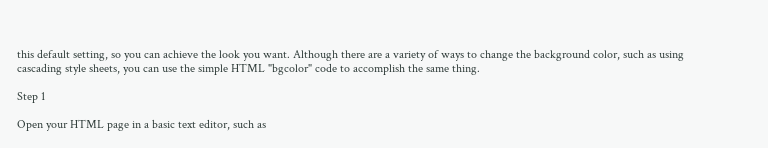this default setting, so you can achieve the look you want. Although there are a variety of ways to change the background color, such as using cascading style sheets, you can use the simple HTML "bgcolor" code to accomplish the same thing.

Step 1

Open your HTML page in a basic text editor, such as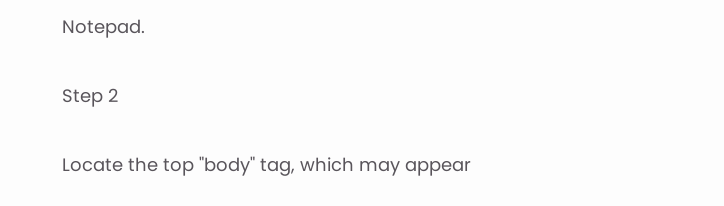Notepad.

Step 2

Locate the top "body" tag, which may appear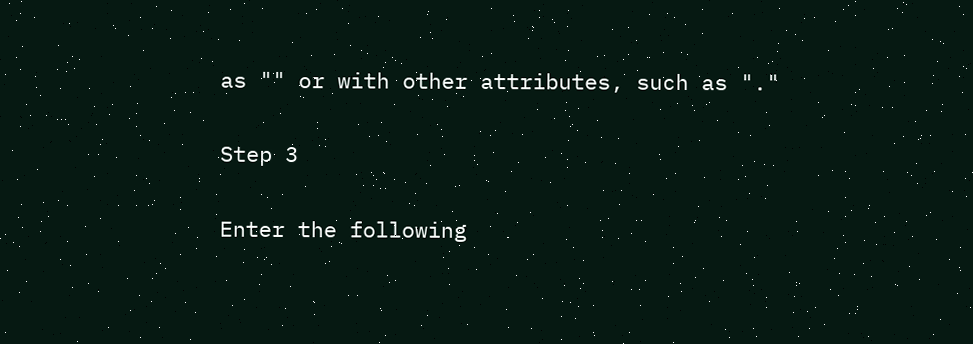as "" or with other attributes, such as "."

Step 3

Enter the following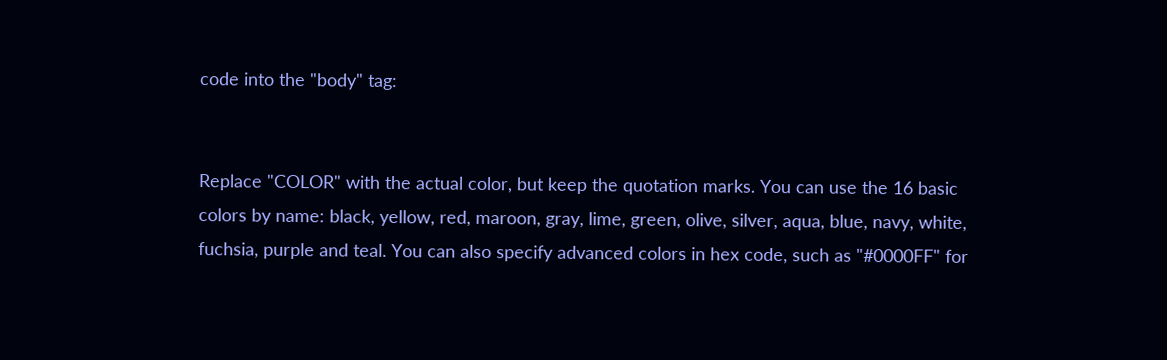code into the "body" tag:


Replace "COLOR" with the actual color, but keep the quotation marks. You can use the 16 basic colors by name: black, yellow, red, maroon, gray, lime, green, olive, silver, aqua, blue, navy, white, fuchsia, purple and teal. You can also specify advanced colors in hex code, such as "#0000FF" for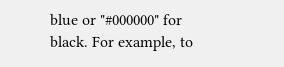blue or "#000000" for black. For example, to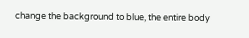change the background to blue, the entire body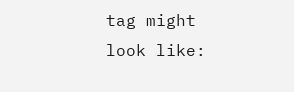tag might look like: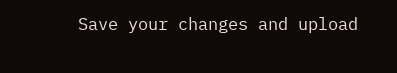Save your changes and upload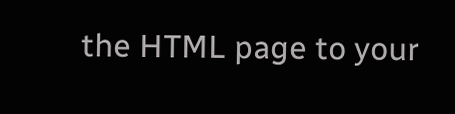the HTML page to your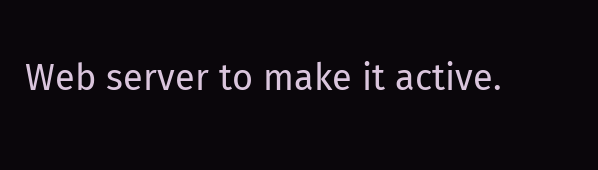Web server to make it active.